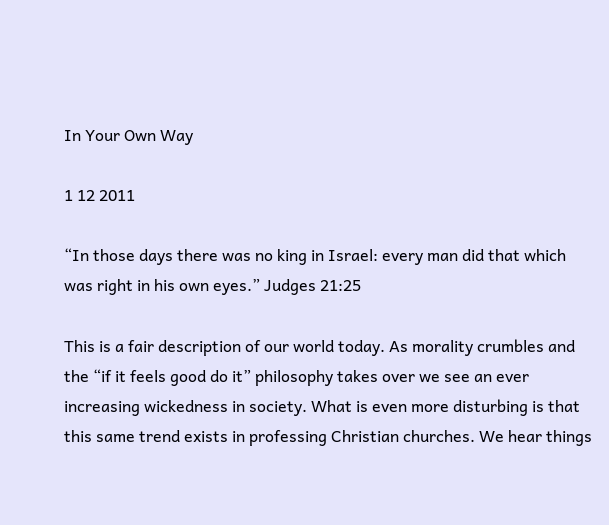In Your Own Way

1 12 2011

“In those days there was no king in Israel: every man did that which was right in his own eyes.” Judges 21:25

This is a fair description of our world today. As morality crumbles and the “if it feels good do it” philosophy takes over we see an ever increasing wickedness in society. What is even more disturbing is that this same trend exists in professing Christian churches. We hear things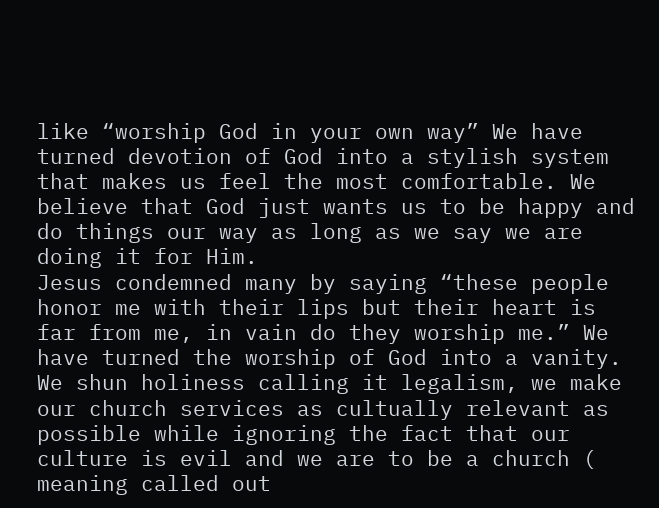like “worship God in your own way” We have turned devotion of God into a stylish system that makes us feel the most comfortable. We believe that God just wants us to be happy and do things our way as long as we say we are doing it for Him.
Jesus condemned many by saying “these people honor me with their lips but their heart is far from me, in vain do they worship me.” We have turned the worship of God into a vanity. We shun holiness calling it legalism, we make our church services as cultually relevant as possible while ignoring the fact that our culture is evil and we are to be a church ( meaning called out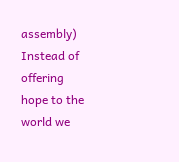assembly)
Instead of offering hope to the world we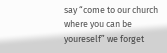say “come to our church where you can be youreself” we forget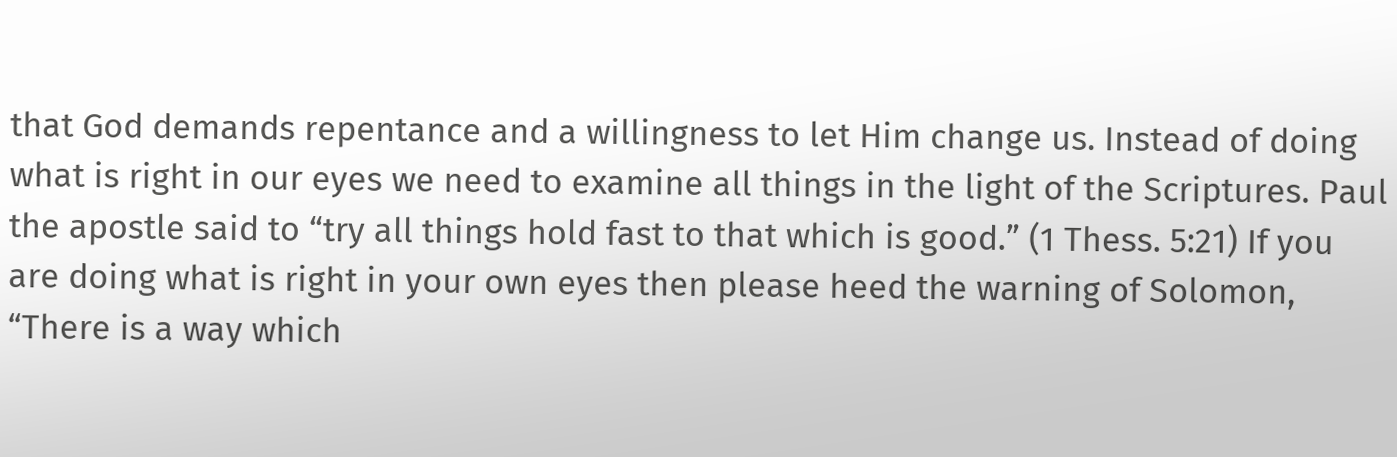that God demands repentance and a willingness to let Him change us. Instead of doing what is right in our eyes we need to examine all things in the light of the Scriptures. Paul the apostle said to “try all things hold fast to that which is good.” (1 Thess. 5:21) If you are doing what is right in your own eyes then please heed the warning of Solomon, “There is a way which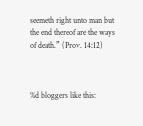seemeth right unto man but the end thereof are the ways of death.” (Prov. 14:12)



%d bloggers like this: